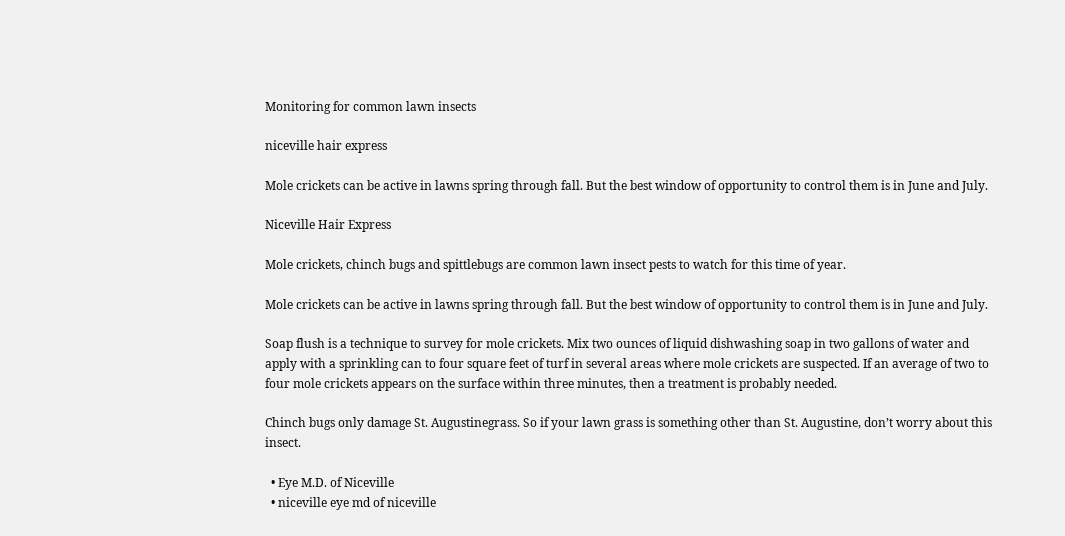Monitoring for common lawn insects

niceville hair express

Mole crickets can be active in lawns spring through fall. But the best window of opportunity to control them is in June and July.

Niceville Hair Express

Mole crickets, chinch bugs and spittlebugs are common lawn insect pests to watch for this time of year.

Mole crickets can be active in lawns spring through fall. But the best window of opportunity to control them is in June and July.

Soap flush is a technique to survey for mole crickets. Mix two ounces of liquid dishwashing soap in two gallons of water and apply with a sprinkling can to four square feet of turf in several areas where mole crickets are suspected. If an average of two to four mole crickets appears on the surface within three minutes, then a treatment is probably needed.

Chinch bugs only damage St. Augustinegrass. So if your lawn grass is something other than St. Augustine, don’t worry about this insect.

  • Eye M.D. of Niceville
  • niceville eye md of niceville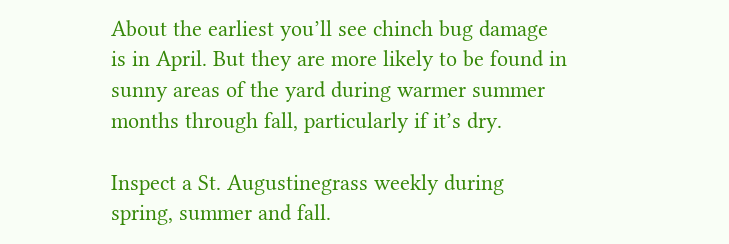About the earliest you’ll see chinch bug damage is in April. But they are more likely to be found in sunny areas of the yard during warmer summer months through fall, particularly if it’s dry.

Inspect a St. Augustinegrass weekly during spring, summer and fall.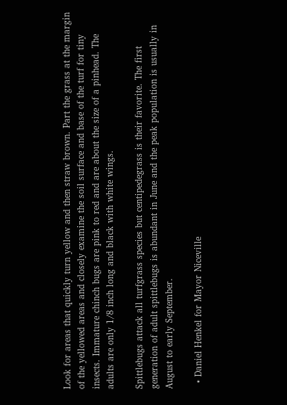Look for areas that quickly turn yellow and then straw brown. Part the grass at the margin of the yellowed areas and closely examine the soil surface and base of the turf for tiny insects. Immature chinch bugs are pink to red and are about the size of a pinhead. The adults are only 1/8 inch long and black with white wings.

Spittlebugs attack all turfgrass species but centipedegrass is their favorite. The first generation of adult spittlebugs is abundant in June and the peak population is usually in August to early September.

  • Daniel Henkel for Mayor Niceville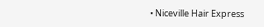• Niceville Hair Express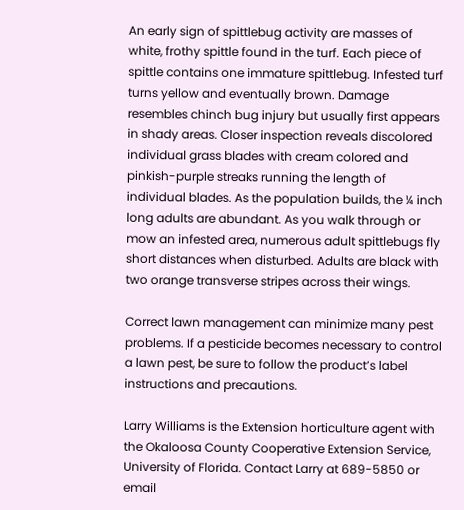An early sign of spittlebug activity are masses of white, frothy spittle found in the turf. Each piece of spittle contains one immature spittlebug. Infested turf turns yellow and eventually brown. Damage resembles chinch bug injury but usually first appears in shady areas. Closer inspection reveals discolored individual grass blades with cream colored and pinkish-purple streaks running the length of individual blades. As the population builds, the ¼ inch long adults are abundant. As you walk through or mow an infested area, numerous adult spittlebugs fly short distances when disturbed. Adults are black with two orange transverse stripes across their wings.

Correct lawn management can minimize many pest problems. If a pesticide becomes necessary to control a lawn pest, be sure to follow the product’s label instructions and precautions.

Larry Williams is the Extension horticulture agent with the Okaloosa County Cooperative Extension Service, University of Florida. Contact Larry at 689-5850 or email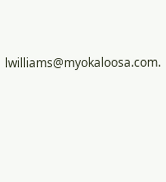lwilliams@myokaloosa.com.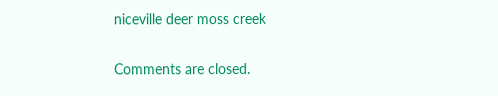niceville deer moss creek

Comments are closed.